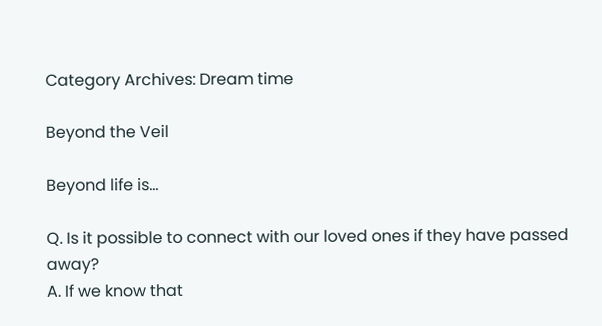Category Archives: Dream time

Beyond the Veil

Beyond life is…

Q. Is it possible to connect with our loved ones if they have passed away?
A. If we know that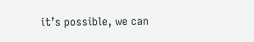it’s possible, we can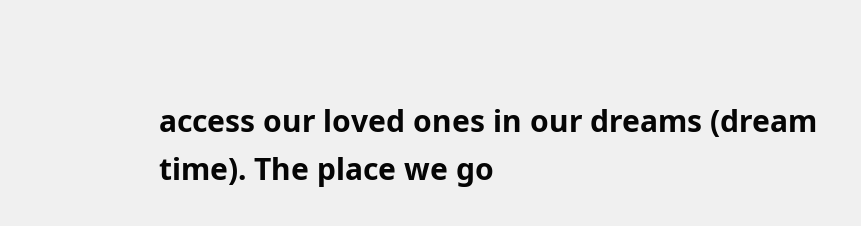access our loved ones in our dreams (dream time). The place we go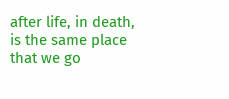after life, in death, is the same place that we go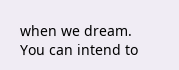when we dream. You can intend to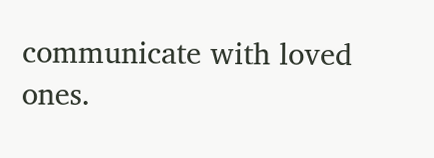communicate with loved ones.